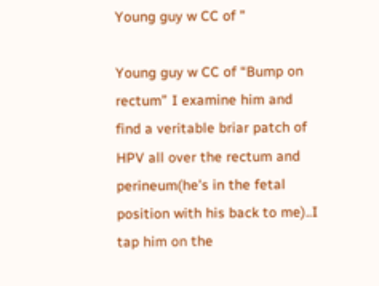Young guy w CC of "

Young guy w CC of “Bump on rectum” I examine him and find a veritable briar patch of HPV all over the rectum and perineum(he’s in the fetal position with his back to me)..I tap him on the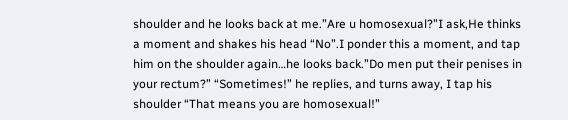shoulder and he looks back at me.”Are u homosexual?”I ask,He thinks a moment and shakes his head “No”.I ponder this a moment, and tap him on the shoulder again…he looks back.”Do men put their penises in your rectum?” “Sometimes!” he replies, and turns away, I tap his shoulder “That means you are homosexual!”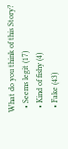What do you think of this Story?
  • Seems legit (17)
  • Kind of fishy (4)
  • Fake (43)